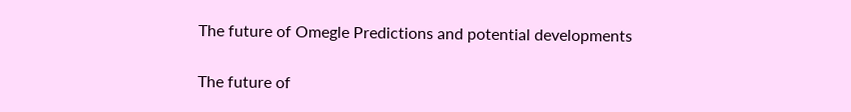The future of Omegle Predictions and potential developments

The future of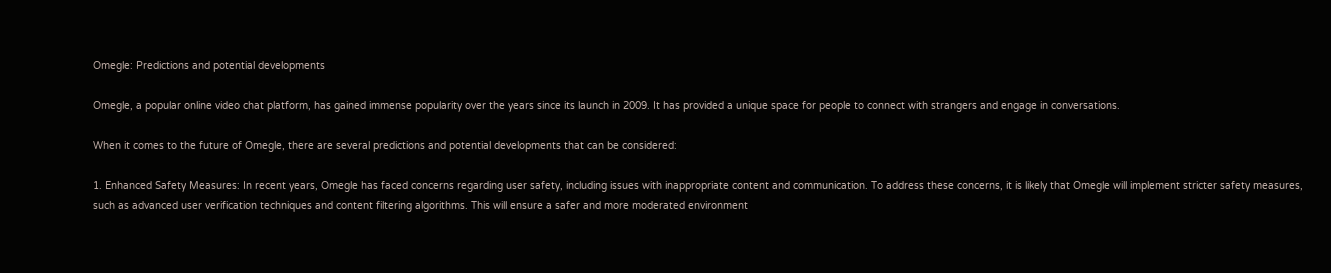Omegle: Predictions and potential developments

Omegle, a popular online video chat platform, has gained immense popularity over the years since its launch in 2009. It has provided a unique space for people to connect with strangers and engage in conversations.

When it comes to the future of Omegle, there are several predictions and potential developments that can be considered:

1. Enhanced Safety Measures: In recent years, Omegle has faced concerns regarding user safety, including issues with inappropriate content and communication. To address these concerns, it is likely that Omegle will implement stricter safety measures, such as advanced user verification techniques and content filtering algorithms. This will ensure a safer and more moderated environment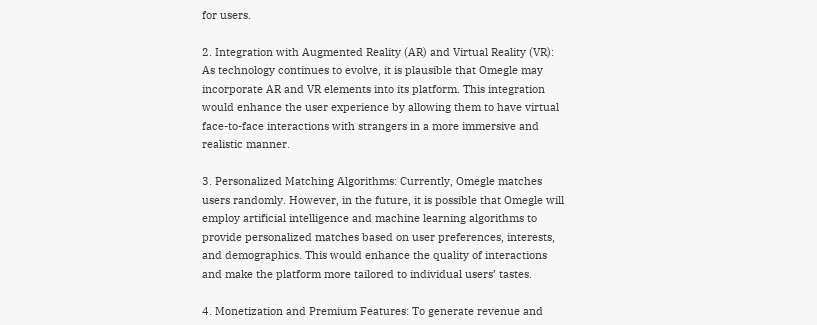for users.

2. Integration with Augmented Reality (AR) and Virtual Reality (VR): As technology continues to evolve, it is plausible that Omegle may incorporate AR and VR elements into its platform. This integration would enhance the user experience by allowing them to have virtual face-to-face interactions with strangers in a more immersive and realistic manner.

3. Personalized Matching Algorithms: Currently, Omegle matches users randomly. However, in the future, it is possible that Omegle will employ artificial intelligence and machine learning algorithms to provide personalized matches based on user preferences, interests, and demographics. This would enhance the quality of interactions and make the platform more tailored to individual users’ tastes.

4. Monetization and Premium Features: To generate revenue and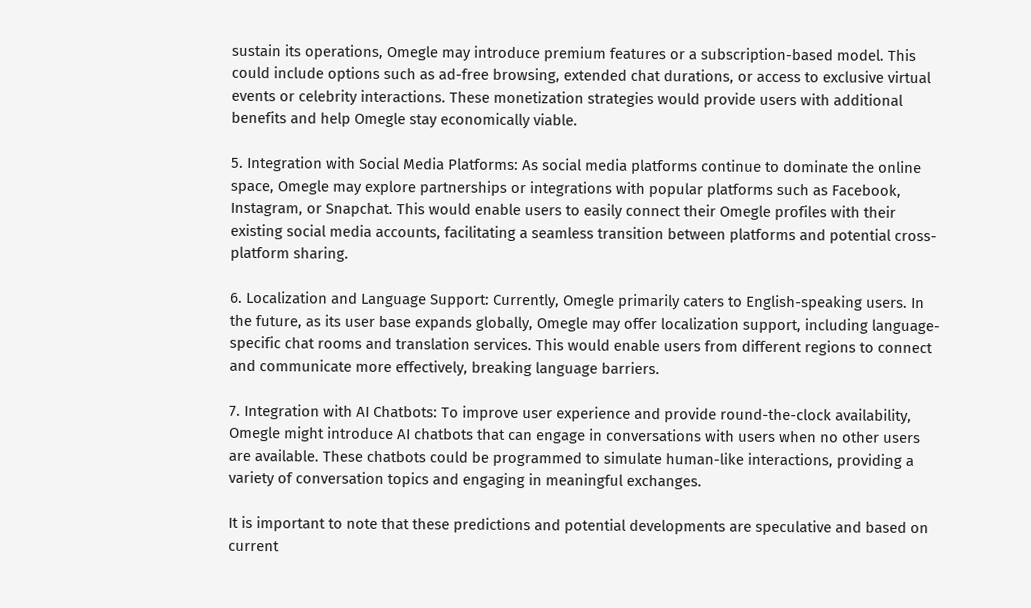sustain its operations, Omegle may introduce premium features or a subscription-based model. This could include options such as ad-free browsing, extended chat durations, or access to exclusive virtual events or celebrity interactions. These monetization strategies would provide users with additional benefits and help Omegle stay economically viable.

5. Integration with Social Media Platforms: As social media platforms continue to dominate the online space, Omegle may explore partnerships or integrations with popular platforms such as Facebook, Instagram, or Snapchat. This would enable users to easily connect their Omegle profiles with their existing social media accounts, facilitating a seamless transition between platforms and potential cross-platform sharing.

6. Localization and Language Support: Currently, Omegle primarily caters to English-speaking users. In the future, as its user base expands globally, Omegle may offer localization support, including language-specific chat rooms and translation services. This would enable users from different regions to connect and communicate more effectively, breaking language barriers.

7. Integration with AI Chatbots: To improve user experience and provide round-the-clock availability, Omegle might introduce AI chatbots that can engage in conversations with users when no other users are available. These chatbots could be programmed to simulate human-like interactions, providing a variety of conversation topics and engaging in meaningful exchanges.

It is important to note that these predictions and potential developments are speculative and based on current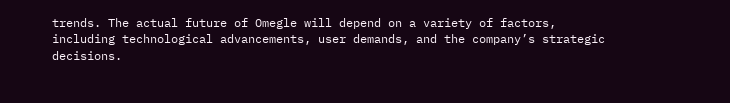trends. The actual future of Omegle will depend on a variety of factors, including technological advancements, user demands, and the company’s strategic decisions.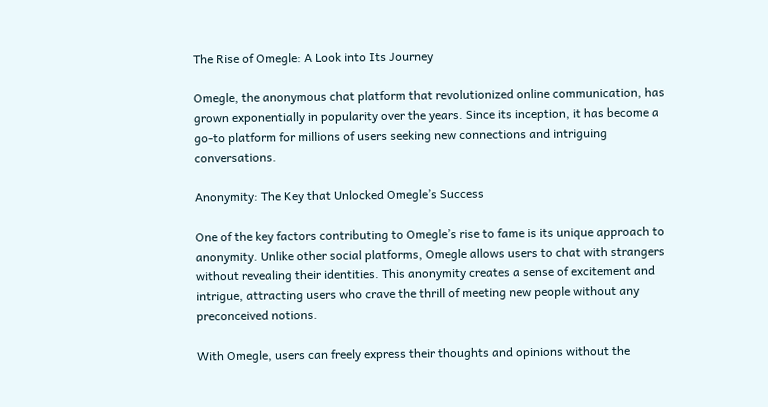The Rise of Omegle: A Look into Its Journey

Omegle, the anonymous chat platform that revolutionized online communication, has grown exponentially in popularity over the years. Since its inception, it has become a go-to platform for millions of users seeking new connections and intriguing conversations.

Anonymity: The Key that Unlocked Omegle’s Success

One of the key factors contributing to Omegle’s rise to fame is its unique approach to anonymity. Unlike other social platforms, Omegle allows users to chat with strangers without revealing their identities. This anonymity creates a sense of excitement and intrigue, attracting users who crave the thrill of meeting new people without any preconceived notions.

With Omegle, users can freely express their thoughts and opinions without the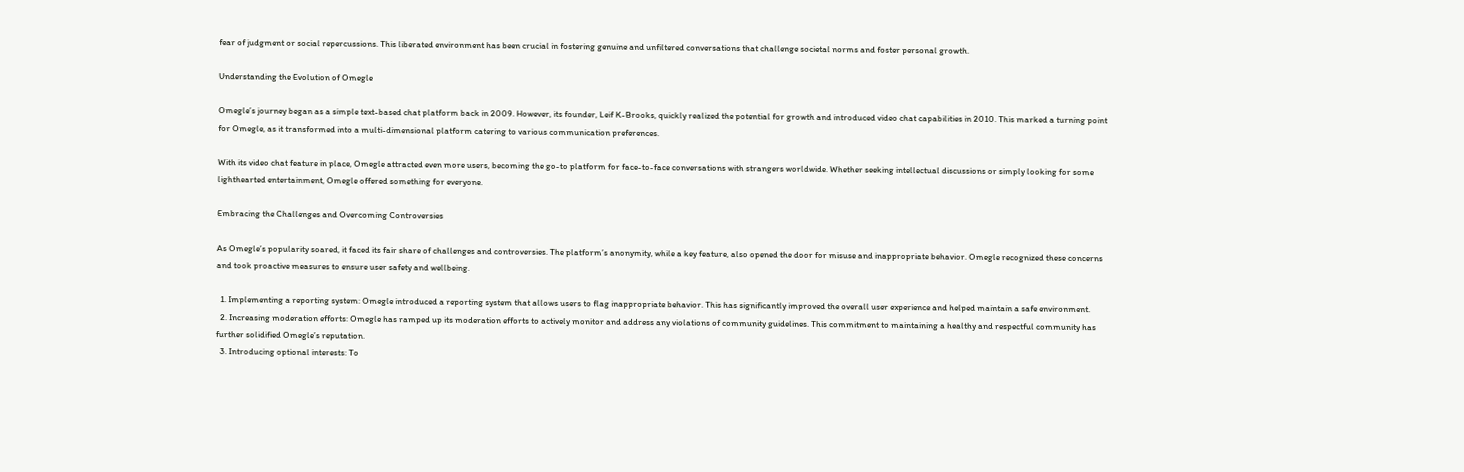fear of judgment or social repercussions. This liberated environment has been crucial in fostering genuine and unfiltered conversations that challenge societal norms and foster personal growth.

Understanding the Evolution of Omegle

Omegle’s journey began as a simple text-based chat platform back in 2009. However, its founder, Leif K-Brooks, quickly realized the potential for growth and introduced video chat capabilities in 2010. This marked a turning point for Omegle, as it transformed into a multi-dimensional platform catering to various communication preferences.

With its video chat feature in place, Omegle attracted even more users, becoming the go-to platform for face-to-face conversations with strangers worldwide. Whether seeking intellectual discussions or simply looking for some lighthearted entertainment, Omegle offered something for everyone.

Embracing the Challenges and Overcoming Controversies

As Omegle’s popularity soared, it faced its fair share of challenges and controversies. The platform’s anonymity, while a key feature, also opened the door for misuse and inappropriate behavior. Omegle recognized these concerns and took proactive measures to ensure user safety and wellbeing.

  1. Implementing a reporting system: Omegle introduced a reporting system that allows users to flag inappropriate behavior. This has significantly improved the overall user experience and helped maintain a safe environment.
  2. Increasing moderation efforts: Omegle has ramped up its moderation efforts to actively monitor and address any violations of community guidelines. This commitment to maintaining a healthy and respectful community has further solidified Omegle’s reputation.
  3. Introducing optional interests: To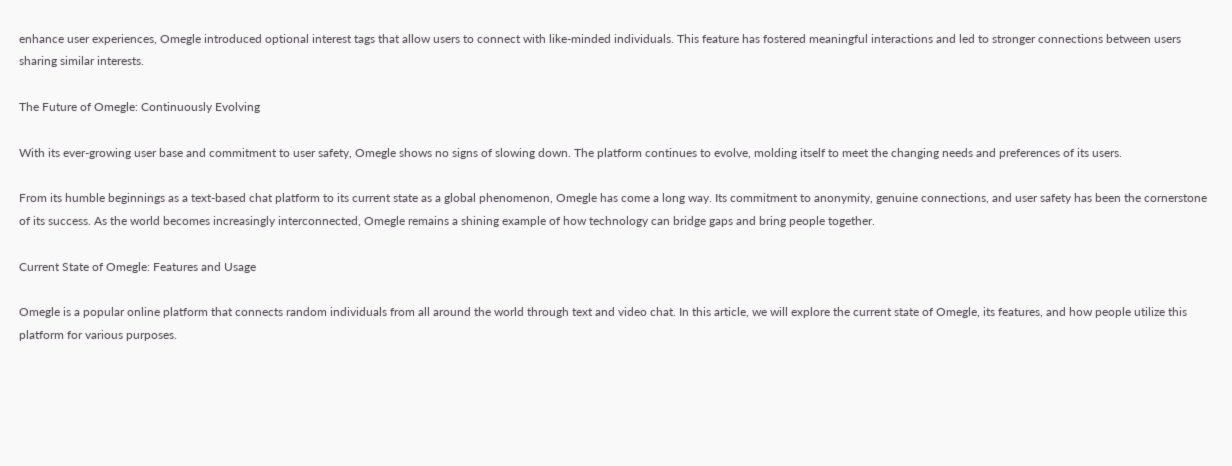enhance user experiences, Omegle introduced optional interest tags that allow users to connect with like-minded individuals. This feature has fostered meaningful interactions and led to stronger connections between users sharing similar interests.

The Future of Omegle: Continuously Evolving

With its ever-growing user base and commitment to user safety, Omegle shows no signs of slowing down. The platform continues to evolve, molding itself to meet the changing needs and preferences of its users.

From its humble beginnings as a text-based chat platform to its current state as a global phenomenon, Omegle has come a long way. Its commitment to anonymity, genuine connections, and user safety has been the cornerstone of its success. As the world becomes increasingly interconnected, Omegle remains a shining example of how technology can bridge gaps and bring people together.

Current State of Omegle: Features and Usage

Omegle is a popular online platform that connects random individuals from all around the world through text and video chat. In this article, we will explore the current state of Omegle, its features, and how people utilize this platform for various purposes.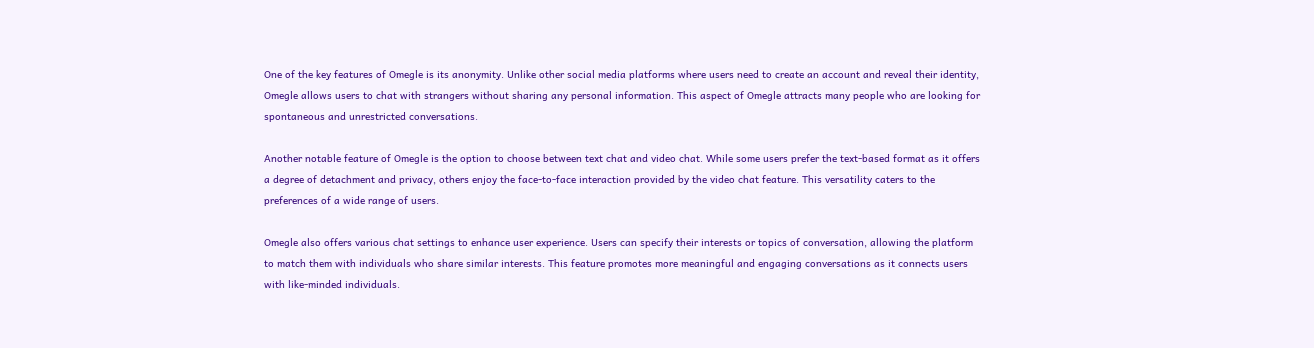One of the key features of Omegle is its anonymity. Unlike other social media platforms where users need to create an account and reveal their identity, Omegle allows users to chat with strangers without sharing any personal information. This aspect of Omegle attracts many people who are looking for spontaneous and unrestricted conversations.

Another notable feature of Omegle is the option to choose between text chat and video chat. While some users prefer the text-based format as it offers a degree of detachment and privacy, others enjoy the face-to-face interaction provided by the video chat feature. This versatility caters to the preferences of a wide range of users.

Omegle also offers various chat settings to enhance user experience. Users can specify their interests or topics of conversation, allowing the platform to match them with individuals who share similar interests. This feature promotes more meaningful and engaging conversations as it connects users with like-minded individuals.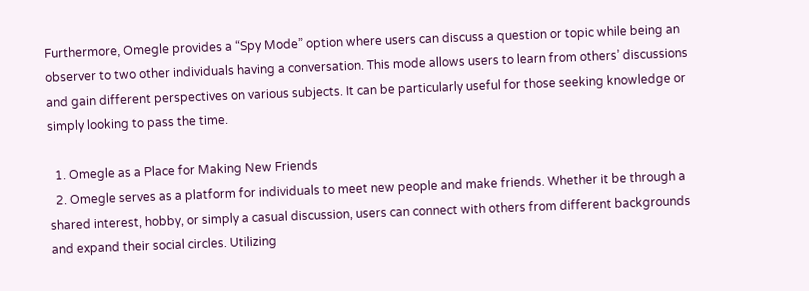Furthermore, Omegle provides a “Spy Mode” option where users can discuss a question or topic while being an observer to two other individuals having a conversation. This mode allows users to learn from others’ discussions and gain different perspectives on various subjects. It can be particularly useful for those seeking knowledge or simply looking to pass the time.

  1. Omegle as a Place for Making New Friends
  2. Omegle serves as a platform for individuals to meet new people and make friends. Whether it be through a shared interest, hobby, or simply a casual discussion, users can connect with others from different backgrounds and expand their social circles. Utilizing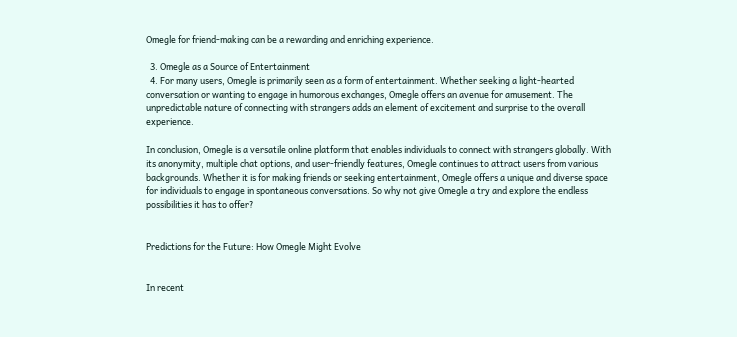Omegle for friend-making can be a rewarding and enriching experience.

  3. Omegle as a Source of Entertainment
  4. For many users, Omegle is primarily seen as a form of entertainment. Whether seeking a light-hearted conversation or wanting to engage in humorous exchanges, Omegle offers an avenue for amusement. The unpredictable nature of connecting with strangers adds an element of excitement and surprise to the overall experience.

In conclusion, Omegle is a versatile online platform that enables individuals to connect with strangers globally. With its anonymity, multiple chat options, and user-friendly features, Omegle continues to attract users from various backgrounds. Whether it is for making friends or seeking entertainment, Omegle offers a unique and diverse space for individuals to engage in spontaneous conversations. So why not give Omegle a try and explore the endless possibilities it has to offer?


Predictions for the Future: How Omegle Might Evolve


In recent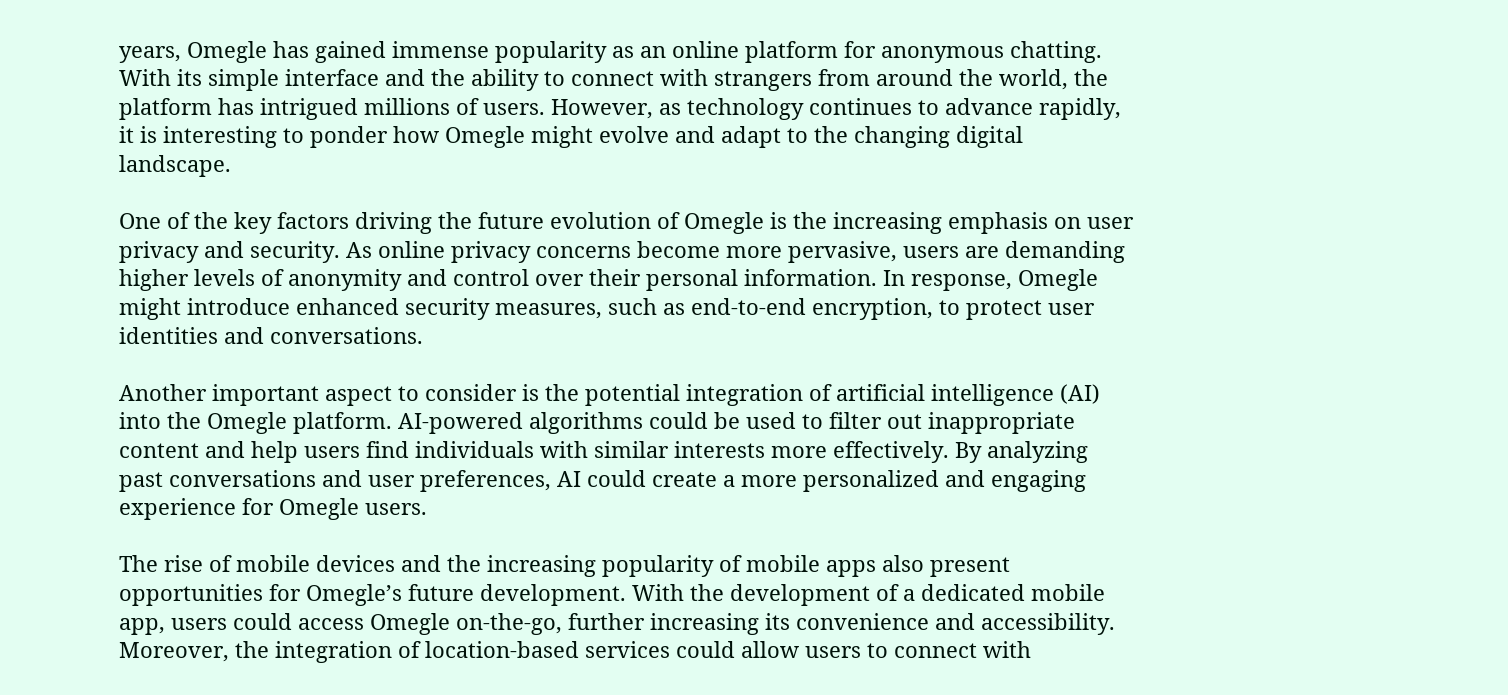years, Omegle has gained immense popularity as an online platform for anonymous chatting. With its simple interface and the ability to connect with strangers from around the world, the platform has intrigued millions of users. However, as technology continues to advance rapidly, it is interesting to ponder how Omegle might evolve and adapt to the changing digital landscape.

One of the key factors driving the future evolution of Omegle is the increasing emphasis on user privacy and security. As online privacy concerns become more pervasive, users are demanding higher levels of anonymity and control over their personal information. In response, Omegle might introduce enhanced security measures, such as end-to-end encryption, to protect user identities and conversations.

Another important aspect to consider is the potential integration of artificial intelligence (AI) into the Omegle platform. AI-powered algorithms could be used to filter out inappropriate content and help users find individuals with similar interests more effectively. By analyzing past conversations and user preferences, AI could create a more personalized and engaging experience for Omegle users.

The rise of mobile devices and the increasing popularity of mobile apps also present opportunities for Omegle’s future development. With the development of a dedicated mobile app, users could access Omegle on-the-go, further increasing its convenience and accessibility. Moreover, the integration of location-based services could allow users to connect with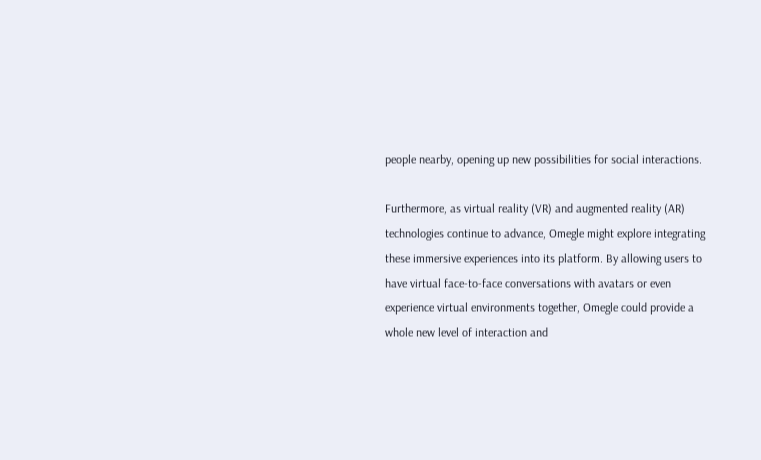people nearby, opening up new possibilities for social interactions.

Furthermore, as virtual reality (VR) and augmented reality (AR) technologies continue to advance, Omegle might explore integrating these immersive experiences into its platform. By allowing users to have virtual face-to-face conversations with avatars or even experience virtual environments together, Omegle could provide a whole new level of interaction and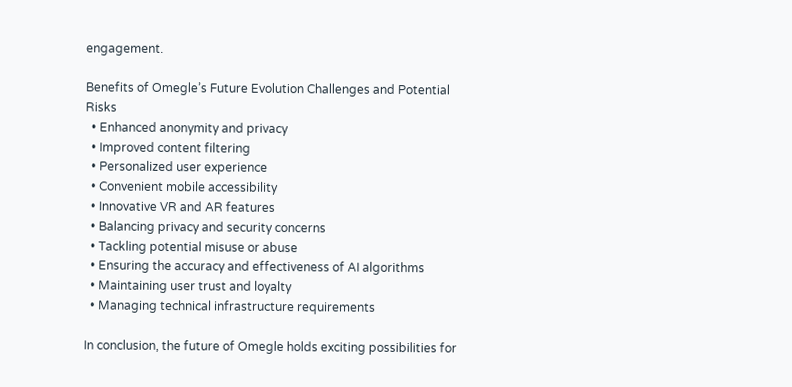engagement.

Benefits of Omegle’s Future Evolution Challenges and Potential Risks
  • Enhanced anonymity and privacy
  • Improved content filtering
  • Personalized user experience
  • Convenient mobile accessibility
  • Innovative VR and AR features
  • Balancing privacy and security concerns
  • Tackling potential misuse or abuse
  • Ensuring the accuracy and effectiveness of AI algorithms
  • Maintaining user trust and loyalty
  • Managing technical infrastructure requirements

In conclusion, the future of Omegle holds exciting possibilities for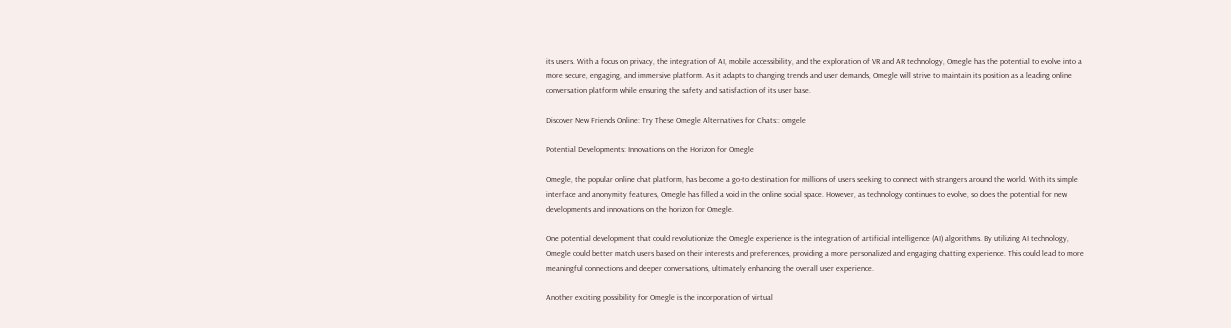its users. With a focus on privacy, the integration of AI, mobile accessibility, and the exploration of VR and AR technology, Omegle has the potential to evolve into a more secure, engaging, and immersive platform. As it adapts to changing trends and user demands, Omegle will strive to maintain its position as a leading online conversation platform while ensuring the safety and satisfaction of its user base.

Discover New Friends Online: Try These Omegle Alternatives for Chats:: omgele

Potential Developments: Innovations on the Horizon for Omegle

Omegle, the popular online chat platform, has become a go-to destination for millions of users seeking to connect with strangers around the world. With its simple interface and anonymity features, Omegle has filled a void in the online social space. However, as technology continues to evolve, so does the potential for new developments and innovations on the horizon for Omegle.

One potential development that could revolutionize the Omegle experience is the integration of artificial intelligence (AI) algorithms. By utilizing AI technology, Omegle could better match users based on their interests and preferences, providing a more personalized and engaging chatting experience. This could lead to more meaningful connections and deeper conversations, ultimately enhancing the overall user experience.

Another exciting possibility for Omegle is the incorporation of virtual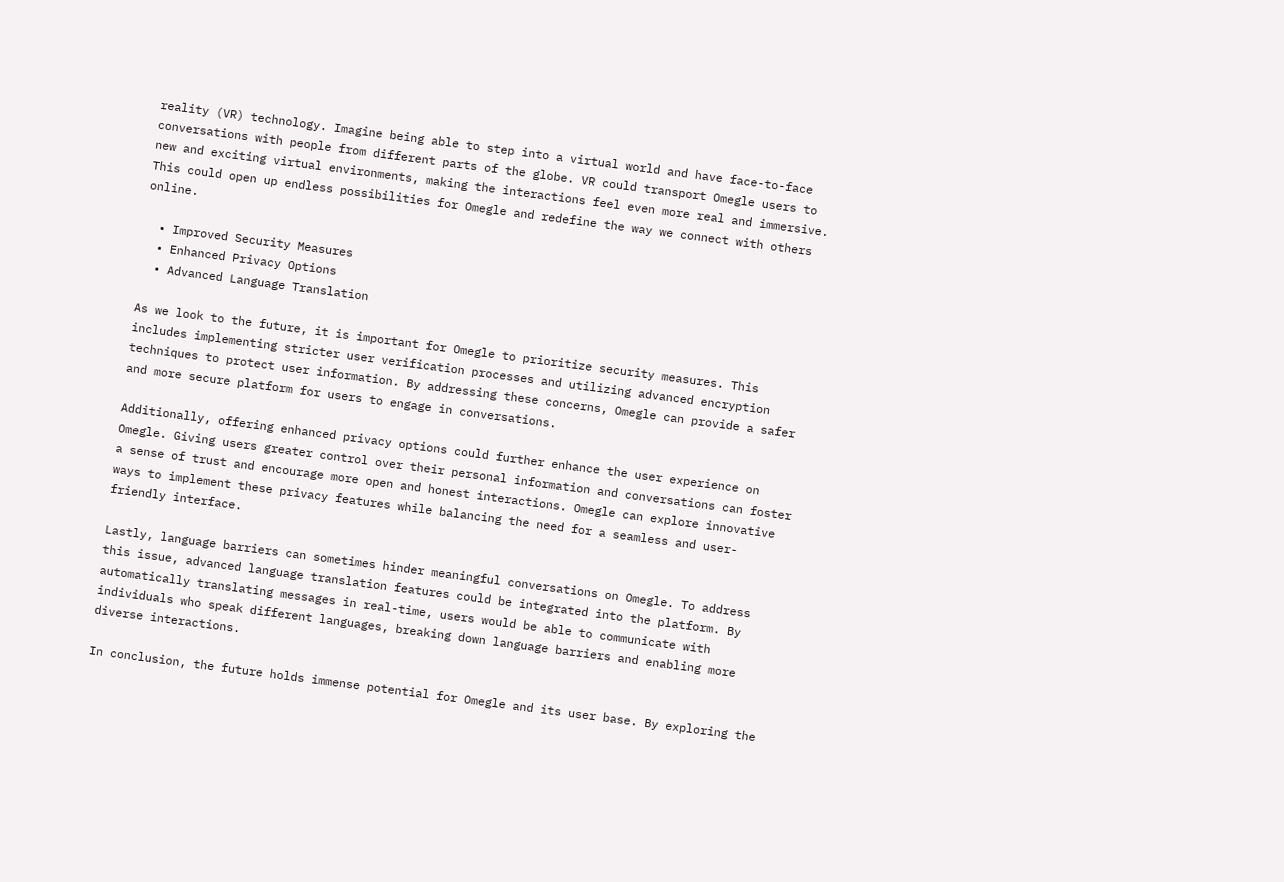reality (VR) technology. Imagine being able to step into a virtual world and have face-to-face conversations with people from different parts of the globe. VR could transport Omegle users to new and exciting virtual environments, making the interactions feel even more real and immersive. This could open up endless possibilities for Omegle and redefine the way we connect with others online.

  • Improved Security Measures
  • Enhanced Privacy Options
  • Advanced Language Translation

As we look to the future, it is important for Omegle to prioritize security measures. This includes implementing stricter user verification processes and utilizing advanced encryption techniques to protect user information. By addressing these concerns, Omegle can provide a safer and more secure platform for users to engage in conversations.

Additionally, offering enhanced privacy options could further enhance the user experience on Omegle. Giving users greater control over their personal information and conversations can foster a sense of trust and encourage more open and honest interactions. Omegle can explore innovative ways to implement these privacy features while balancing the need for a seamless and user-friendly interface.

Lastly, language barriers can sometimes hinder meaningful conversations on Omegle. To address this issue, advanced language translation features could be integrated into the platform. By automatically translating messages in real-time, users would be able to communicate with individuals who speak different languages, breaking down language barriers and enabling more diverse interactions.

In conclusion, the future holds immense potential for Omegle and its user base. By exploring the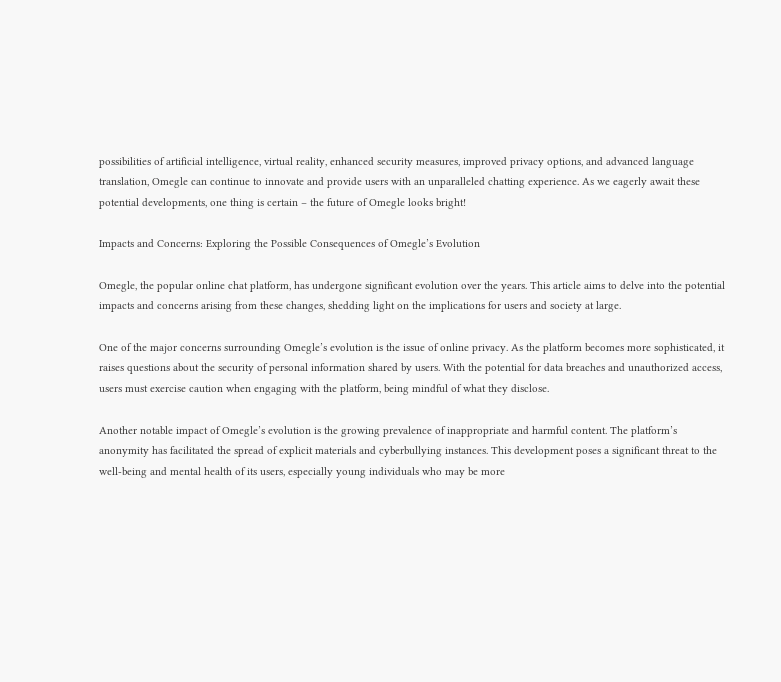possibilities of artificial intelligence, virtual reality, enhanced security measures, improved privacy options, and advanced language translation, Omegle can continue to innovate and provide users with an unparalleled chatting experience. As we eagerly await these potential developments, one thing is certain – the future of Omegle looks bright!

Impacts and Concerns: Exploring the Possible Consequences of Omegle’s Evolution

Omegle, the popular online chat platform, has undergone significant evolution over the years. This article aims to delve into the potential impacts and concerns arising from these changes, shedding light on the implications for users and society at large.

One of the major concerns surrounding Omegle’s evolution is the issue of online privacy. As the platform becomes more sophisticated, it raises questions about the security of personal information shared by users. With the potential for data breaches and unauthorized access, users must exercise caution when engaging with the platform, being mindful of what they disclose.

Another notable impact of Omegle’s evolution is the growing prevalence of inappropriate and harmful content. The platform’s anonymity has facilitated the spread of explicit materials and cyberbullying instances. This development poses a significant threat to the well-being and mental health of its users, especially young individuals who may be more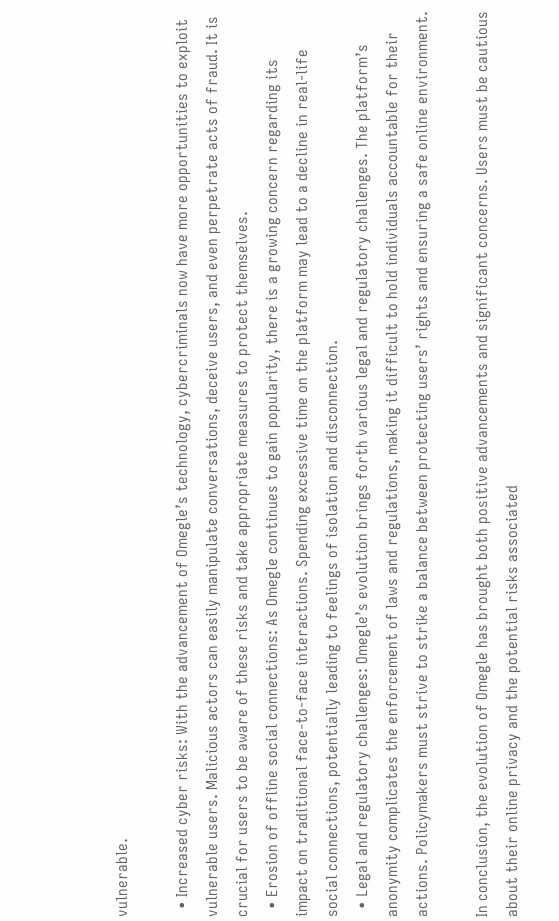vulnerable.

  • Increased cyber risks: With the advancement of Omegle’s technology, cybercriminals now have more opportunities to exploit vulnerable users. Malicious actors can easily manipulate conversations, deceive users, and even perpetrate acts of fraud. It is crucial for users to be aware of these risks and take appropriate measures to protect themselves.
  • Erosion of offline social connections: As Omegle continues to gain popularity, there is a growing concern regarding its impact on traditional face-to-face interactions. Spending excessive time on the platform may lead to a decline in real-life social connections, potentially leading to feelings of isolation and disconnection.
  • Legal and regulatory challenges: Omegle’s evolution brings forth various legal and regulatory challenges. The platform’s anonymity complicates the enforcement of laws and regulations, making it difficult to hold individuals accountable for their actions. Policymakers must strive to strike a balance between protecting users’ rights and ensuring a safe online environment.

In conclusion, the evolution of Omegle has brought both positive advancements and significant concerns. Users must be cautious about their online privacy and the potential risks associated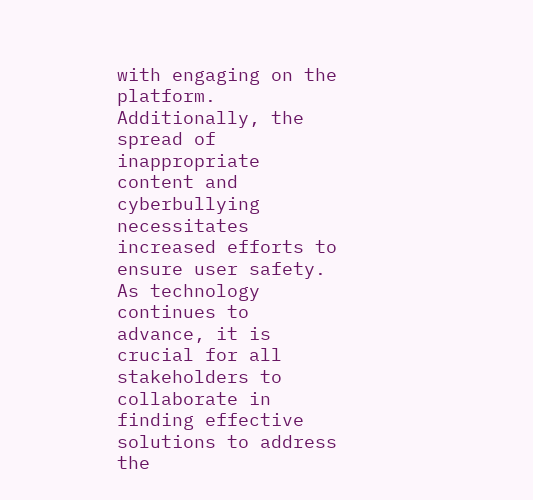with engaging on the platform. Additionally, the spread of inappropriate content and cyberbullying necessitates increased efforts to ensure user safety. As technology continues to advance, it is crucial for all stakeholders to collaborate in finding effective solutions to address the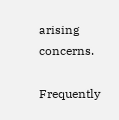arising concerns.

Frequently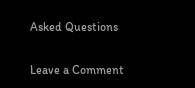Asked Questions

Leave a Comment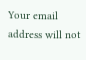Your email address will not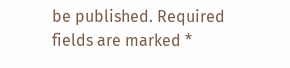be published. Required fields are marked *